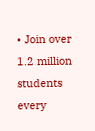• Join over 1.2 million students every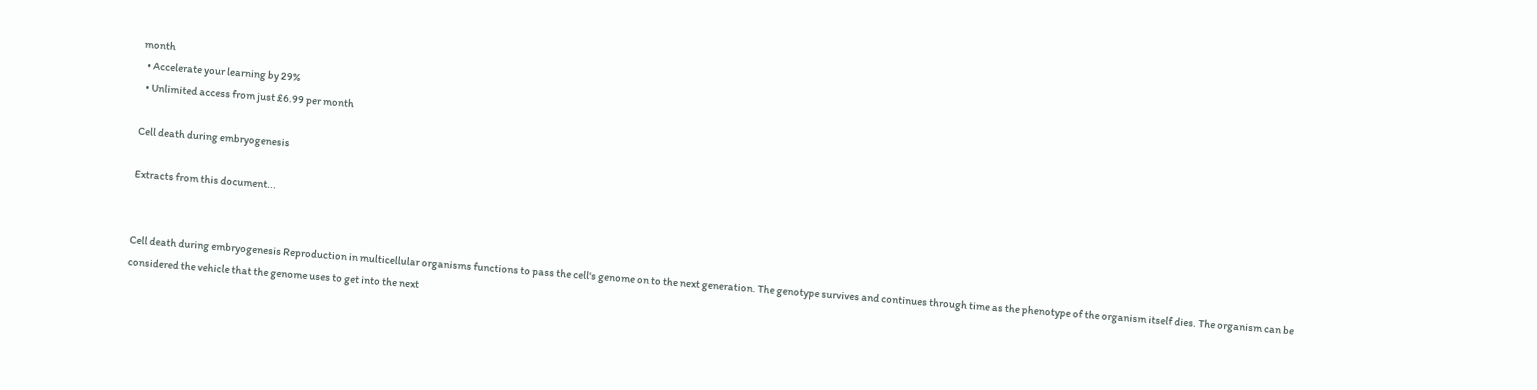month
  • Accelerate your learning by 29%
  • Unlimited access from just £6.99 per month

Cell death during embryogenesis

Extracts from this document...


Cell death during embryogenesis Reproduction in multicellular organisms functions to pass the cell's genome on to the next generation. The genotype survives and continues through time as the phenotype of the organism itself dies. The organism can be considered the vehicle that the genome uses to get into the next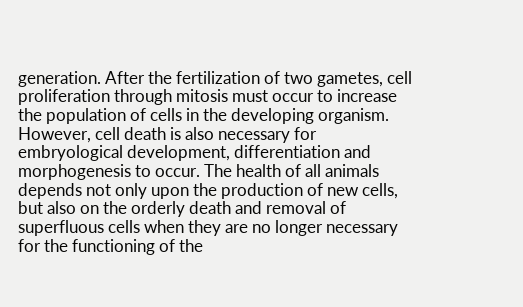generation. After the fertilization of two gametes, cell proliferation through mitosis must occur to increase the population of cells in the developing organism. However, cell death is also necessary for embryological development, differentiation and morphogenesis to occur. The health of all animals depends not only upon the production of new cells, but also on the orderly death and removal of superfluous cells when they are no longer necessary for the functioning of the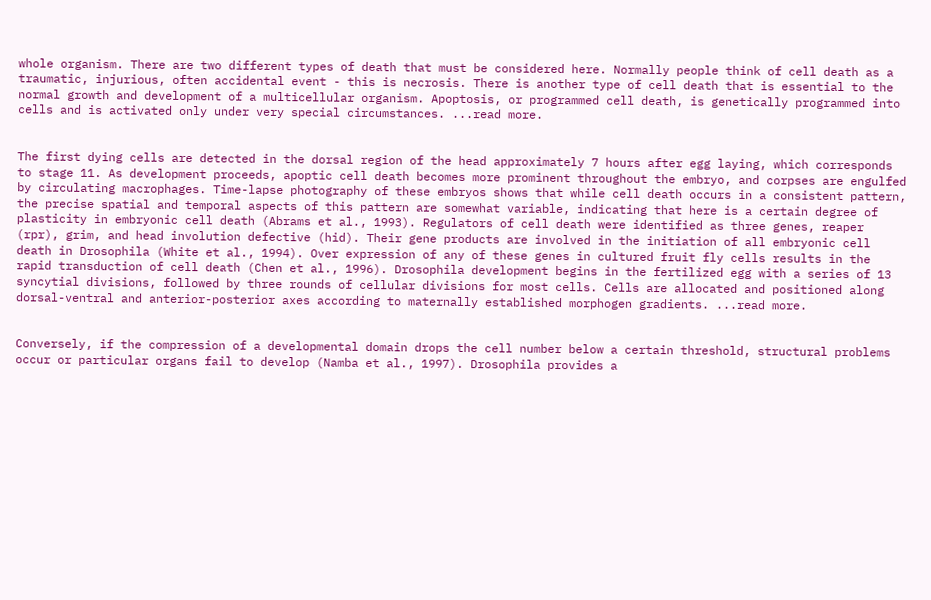whole organism. There are two different types of death that must be considered here. Normally people think of cell death as a traumatic, injurious, often accidental event - this is necrosis. There is another type of cell death that is essential to the normal growth and development of a multicellular organism. Apoptosis, or programmed cell death, is genetically programmed into cells and is activated only under very special circumstances. ...read more.


The first dying cells are detected in the dorsal region of the head approximately 7 hours after egg laying, which corresponds to stage 11. As development proceeds, apoptic cell death becomes more prominent throughout the embryo, and corpses are engulfed by circulating macrophages. Time-lapse photography of these embryos shows that while cell death occurs in a consistent pattern, the precise spatial and temporal aspects of this pattern are somewhat variable, indicating that here is a certain degree of plasticity in embryonic cell death (Abrams et al., 1993). Regulators of cell death were identified as three genes, reaper (rpr), grim, and head involution defective (hid). Their gene products are involved in the initiation of all embryonic cell death in Drosophila (White et al., 1994). Over expression of any of these genes in cultured fruit fly cells results in the rapid transduction of cell death (Chen et al., 1996). Drosophila development begins in the fertilized egg with a series of 13 syncytial divisions, followed by three rounds of cellular divisions for most cells. Cells are allocated and positioned along dorsal-ventral and anterior-posterior axes according to maternally established morphogen gradients. ...read more.


Conversely, if the compression of a developmental domain drops the cell number below a certain threshold, structural problems occur or particular organs fail to develop (Namba et al., 1997). Drosophila provides a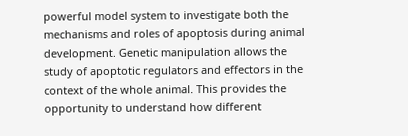powerful model system to investigate both the mechanisms and roles of apoptosis during animal development. Genetic manipulation allows the study of apoptotic regulators and effectors in the context of the whole animal. This provides the opportunity to understand how different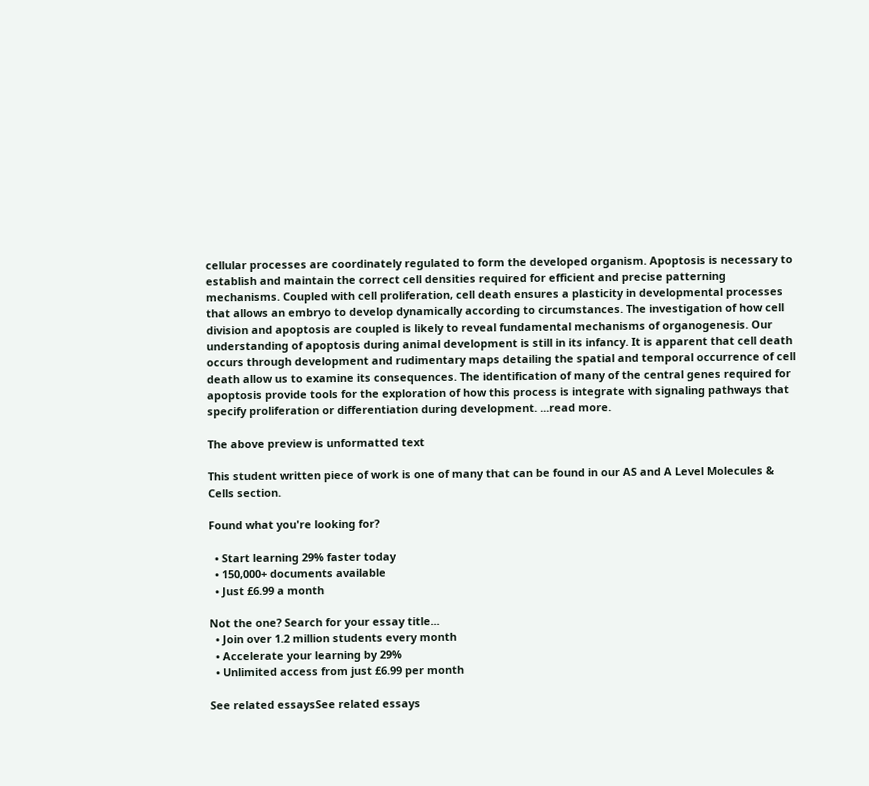cellular processes are coordinately regulated to form the developed organism. Apoptosis is necessary to establish and maintain the correct cell densities required for efficient and precise patterning mechanisms. Coupled with cell proliferation, cell death ensures a plasticity in developmental processes that allows an embryo to develop dynamically according to circumstances. The investigation of how cell division and apoptosis are coupled is likely to reveal fundamental mechanisms of organogenesis. Our understanding of apoptosis during animal development is still in its infancy. It is apparent that cell death occurs through development and rudimentary maps detailing the spatial and temporal occurrence of cell death allow us to examine its consequences. The identification of many of the central genes required for apoptosis provide tools for the exploration of how this process is integrate with signaling pathways that specify proliferation or differentiation during development. ...read more.

The above preview is unformatted text

This student written piece of work is one of many that can be found in our AS and A Level Molecules & Cells section.

Found what you're looking for?

  • Start learning 29% faster today
  • 150,000+ documents available
  • Just £6.99 a month

Not the one? Search for your essay title...
  • Join over 1.2 million students every month
  • Accelerate your learning by 29%
  • Unlimited access from just £6.99 per month

See related essaysSee related essays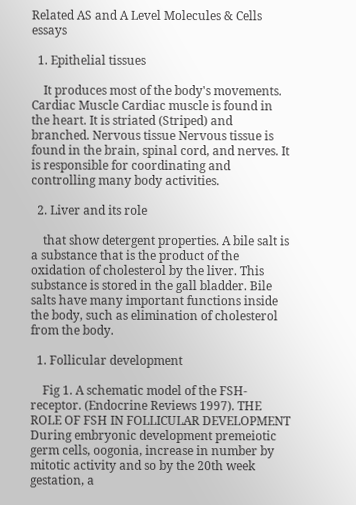Related AS and A Level Molecules & Cells essays

  1. Epithelial tissues

    It produces most of the body's movements. Cardiac Muscle Cardiac muscle is found in the heart. It is striated (Striped) and branched. Nervous tissue Nervous tissue is found in the brain, spinal cord, and nerves. It is responsible for coordinating and controlling many body activities.

  2. Liver and its role

    that show detergent properties. A bile salt is a substance that is the product of the oxidation of cholesterol by the liver. This substance is stored in the gall bladder. Bile salts have many important functions inside the body, such as elimination of cholesterol from the body.

  1. Follicular development

    Fig 1. A schematic model of the FSH-receptor. (Endocrine Reviews 1997). THE ROLE OF FSH IN FOLLICULAR DEVELOPMENT During embryonic development premeiotic germ cells, oogonia, increase in number by mitotic activity and so by the 20th week gestation, a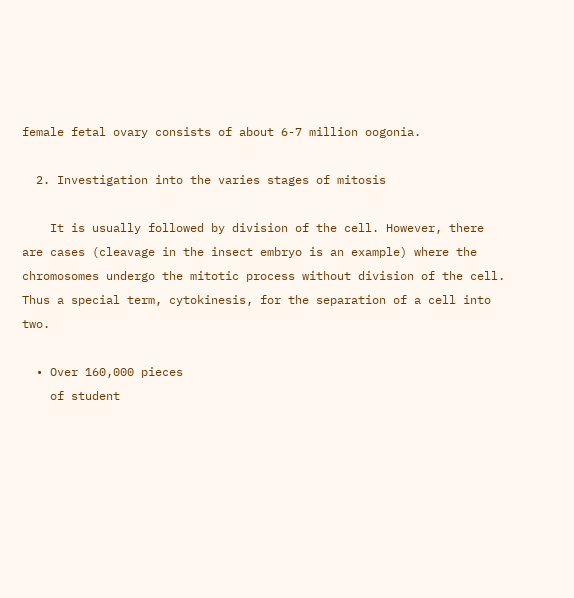female fetal ovary consists of about 6-7 million oogonia.

  2. Investigation into the varies stages of mitosis

    It is usually followed by division of the cell. However, there are cases (cleavage in the insect embryo is an example) where the chromosomes undergo the mitotic process without division of the cell. Thus a special term, cytokinesis, for the separation of a cell into two.

  • Over 160,000 pieces
    of student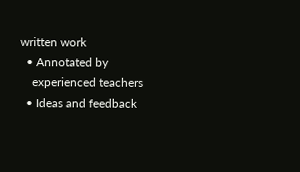written work
  • Annotated by
    experienced teachers
  • Ideas and feedback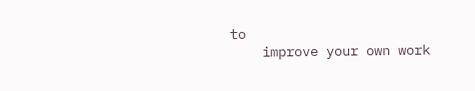to
    improve your own work